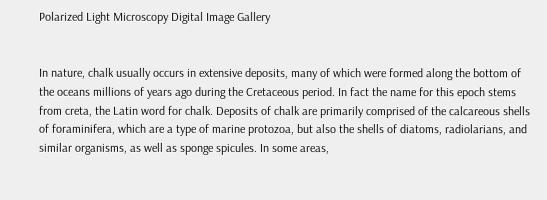Polarized Light Microscopy Digital Image Gallery


In nature, chalk usually occurs in extensive deposits, many of which were formed along the bottom of the oceans millions of years ago during the Cretaceous period. In fact the name for this epoch stems from creta, the Latin word for chalk. Deposits of chalk are primarily comprised of the calcareous shells of foraminifera, which are a type of marine protozoa, but also the shells of diatoms, radiolarians, and similar organisms, as well as sponge spicules. In some areas,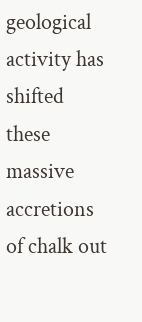geological activity has shifted these massive accretions of chalk out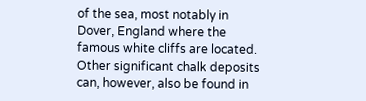of the sea, most notably in Dover, England where the famous white cliffs are located. Other significant chalk deposits can, however, also be found in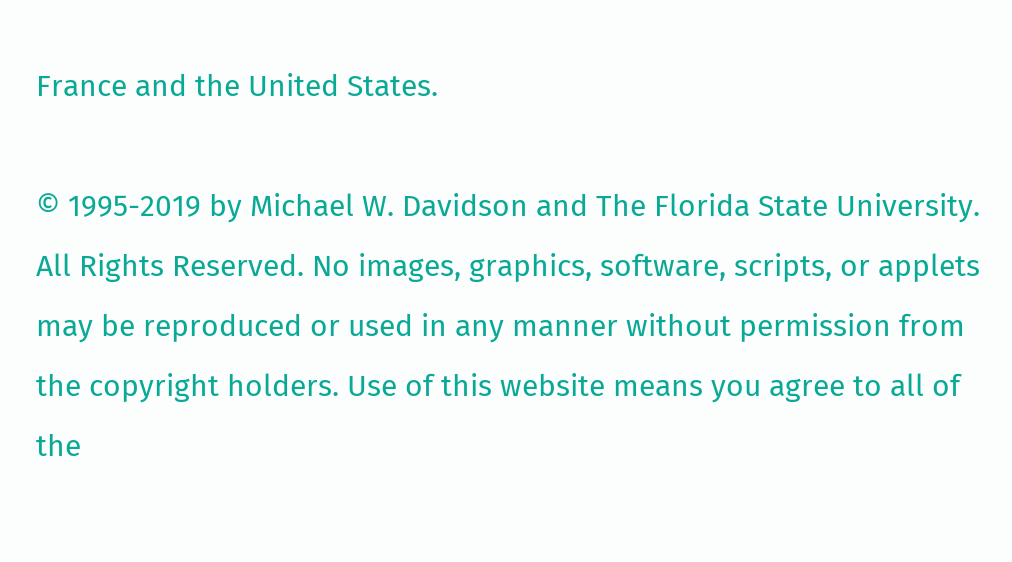France and the United States.

© 1995-2019 by Michael W. Davidson and The Florida State University. All Rights Reserved. No images, graphics, software, scripts, or applets may be reproduced or used in any manner without permission from the copyright holders. Use of this website means you agree to all of the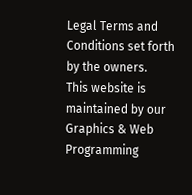Legal Terms and Conditions set forth by the owners.
This website is maintained by our
Graphics & Web Programming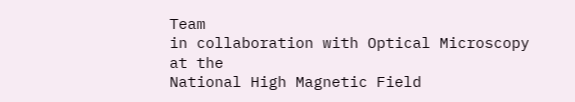Team
in collaboration with Optical Microscopy at the
National High Magnetic Field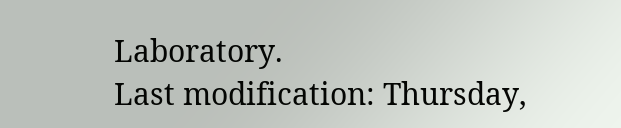Laboratory.
Last modification: Thursday,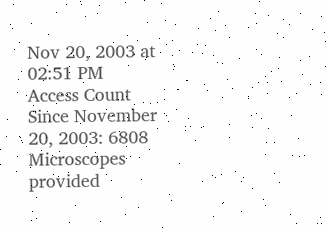Nov 20, 2003 at 02:51 PM
Access Count Since November 20, 2003: 6808
Microscopes provided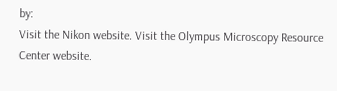by:
Visit the Nikon website. Visit the Olympus Microscopy Resource Center website.